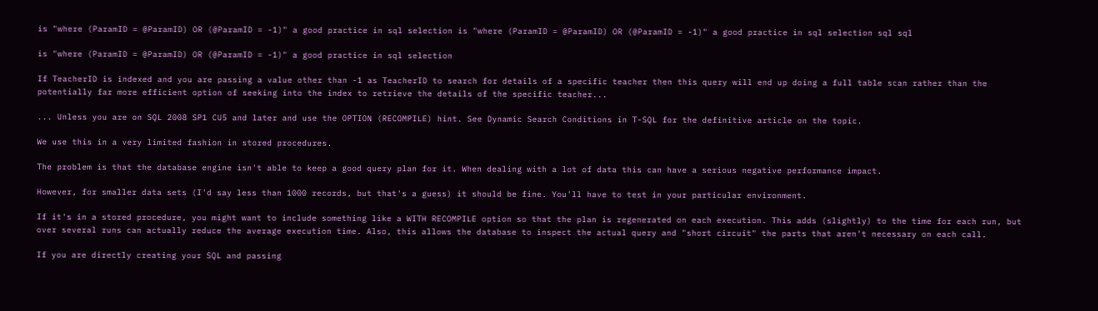is "where (ParamID = @ParamID) OR (@ParamID = -1)" a good practice in sql selection is "where (ParamID = @ParamID) OR (@ParamID = -1)" a good practice in sql selection sql sql

is "where (ParamID = @ParamID) OR (@ParamID = -1)" a good practice in sql selection

If TeacherID is indexed and you are passing a value other than -1 as TeacherID to search for details of a specific teacher then this query will end up doing a full table scan rather than the potentially far more efficient option of seeking into the index to retrieve the details of the specific teacher...

... Unless you are on SQL 2008 SP1 CU5 and later and use the OPTION (RECOMPILE) hint. See Dynamic Search Conditions in T-SQL for the definitive article on the topic.

We use this in a very limited fashion in stored procedures.

The problem is that the database engine isn't able to keep a good query plan for it. When dealing with a lot of data this can have a serious negative performance impact.

However, for smaller data sets (I'd say less than 1000 records, but that's a guess) it should be fine. You'll have to test in your particular environment.

If it's in a stored procedure, you might want to include something like a WITH RECOMPILE option so that the plan is regenerated on each execution. This adds (slightly) to the time for each run, but over several runs can actually reduce the average execution time. Also, this allows the database to inspect the actual query and "short circuit" the parts that aren't necessary on each call.

If you are directly creating your SQL and passing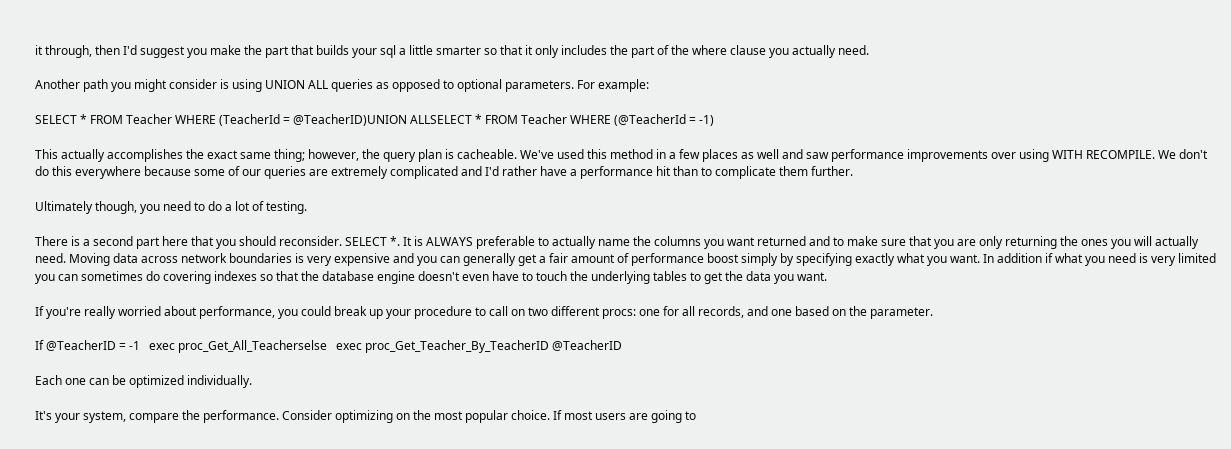it through, then I'd suggest you make the part that builds your sql a little smarter so that it only includes the part of the where clause you actually need.

Another path you might consider is using UNION ALL queries as opposed to optional parameters. For example:

SELECT * FROM Teacher WHERE (TeacherId = @TeacherID)UNION ALLSELECT * FROM Teacher WHERE (@TeacherId = -1)

This actually accomplishes the exact same thing; however, the query plan is cacheable. We've used this method in a few places as well and saw performance improvements over using WITH RECOMPILE. We don't do this everywhere because some of our queries are extremely complicated and I'd rather have a performance hit than to complicate them further.

Ultimately though, you need to do a lot of testing.

There is a second part here that you should reconsider. SELECT *. It is ALWAYS preferable to actually name the columns you want returned and to make sure that you are only returning the ones you will actually need. Moving data across network boundaries is very expensive and you can generally get a fair amount of performance boost simply by specifying exactly what you want. In addition if what you need is very limited you can sometimes do covering indexes so that the database engine doesn't even have to touch the underlying tables to get the data you want.

If you're really worried about performance, you could break up your procedure to call on two different procs: one for all records, and one based on the parameter.

If @TeacherID = -1   exec proc_Get_All_Teacherselse   exec proc_Get_Teacher_By_TeacherID @TeacherID

Each one can be optimized individually.

It's your system, compare the performance. Consider optimizing on the most popular choice. If most users are going to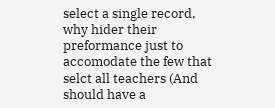select a single record, why hider their preformance just to accomodate the few that selct all teachers (And should have a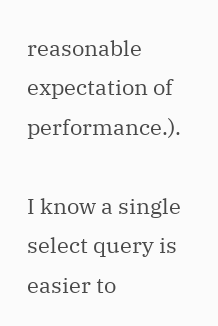reasonable expectation of performance.).

I know a single select query is easier to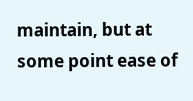maintain, but at some point ease of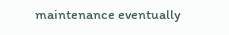maintenance eventually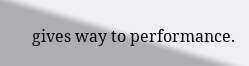gives way to performance.